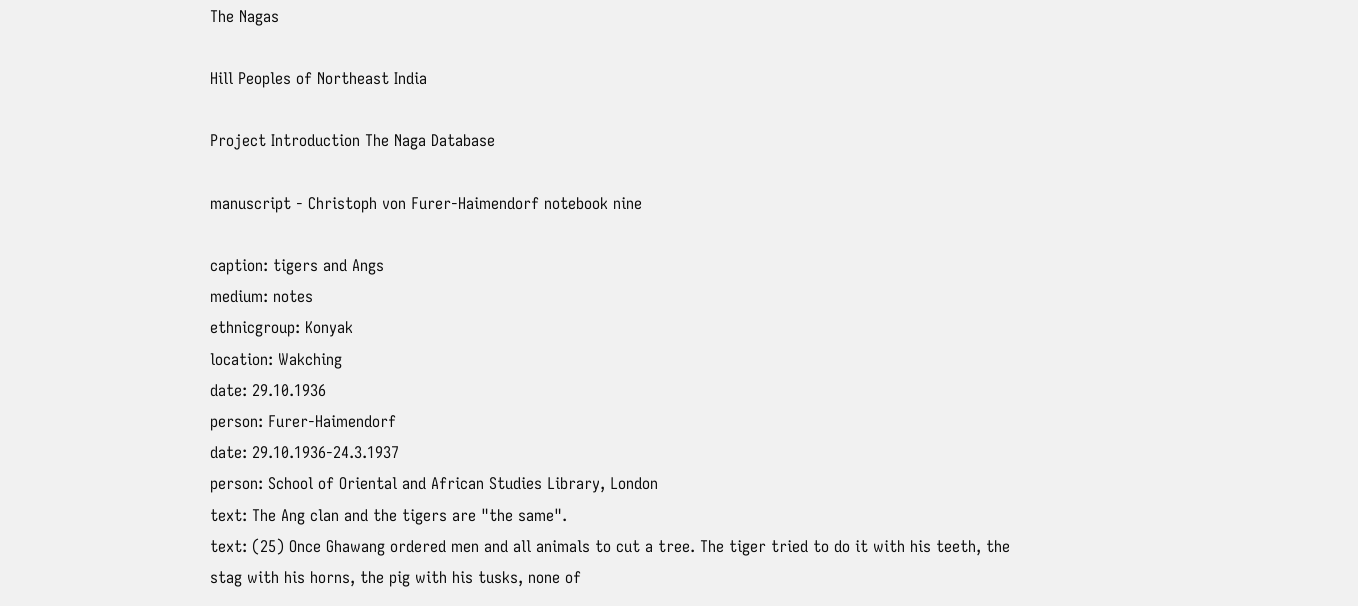The Nagas

Hill Peoples of Northeast India

Project Introduction The Naga Database

manuscript - Christoph von Furer-Haimendorf notebook nine

caption: tigers and Angs
medium: notes
ethnicgroup: Konyak
location: Wakching
date: 29.10.1936
person: Furer-Haimendorf
date: 29.10.1936-24.3.1937
person: School of Oriental and African Studies Library, London
text: The Ang clan and the tigers are "the same".
text: (25) Once Ghawang ordered men and all animals to cut a tree. The tiger tried to do it with his teeth, the stag with his horns, the pig with his tusks, none of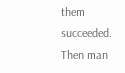them succeeded. Then man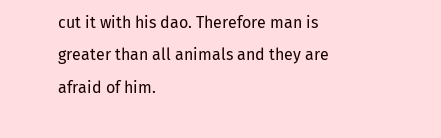cut it with his dao. Therefore man is greater than all animals and they are afraid of him.